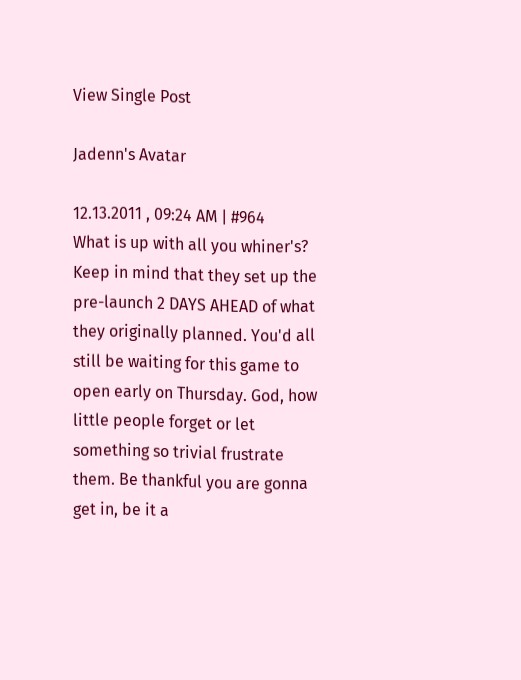View Single Post

Jadenn's Avatar

12.13.2011 , 09:24 AM | #964
What is up with all you whiner's? Keep in mind that they set up the pre-launch 2 DAYS AHEAD of what they originally planned. You'd all still be waiting for this game to open early on Thursday. God, how little people forget or let something so trivial frustrate them. Be thankful you are gonna get in, be it a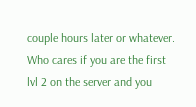couple hours later or whatever. Who cares if you are the first lvl 2 on the server and you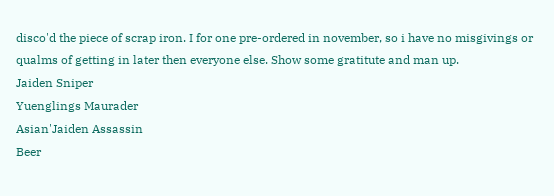disco'd the piece of scrap iron. I for one pre-ordered in november, so i have no misgivings or qualms of getting in later then everyone else. Show some gratitute and man up.
Jaiden Sniper
Yuenglings Maurader
Asian'Jaiden Assassin
Beer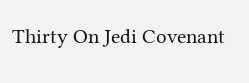Thirty On Jedi Covenant